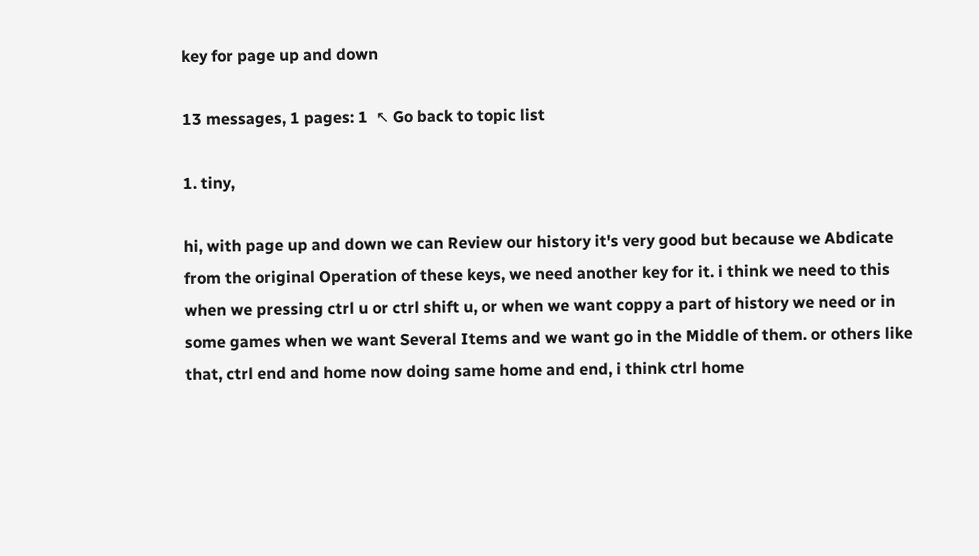key for page up and down

13 messages, 1 pages: 1  ↖ Go back to topic list

1. tiny,

hi, with page up and down we can Review our history it's very good but because we Abdicate from the original Operation of these keys, we need another key for it. i think we need to this when we pressing ctrl u or ctrl shift u, or when we want coppy a part of history we need or in some games when we want Several Items and we want go in the Middle of them. or others like that, ctrl end and home now doing same home and end, i think ctrl home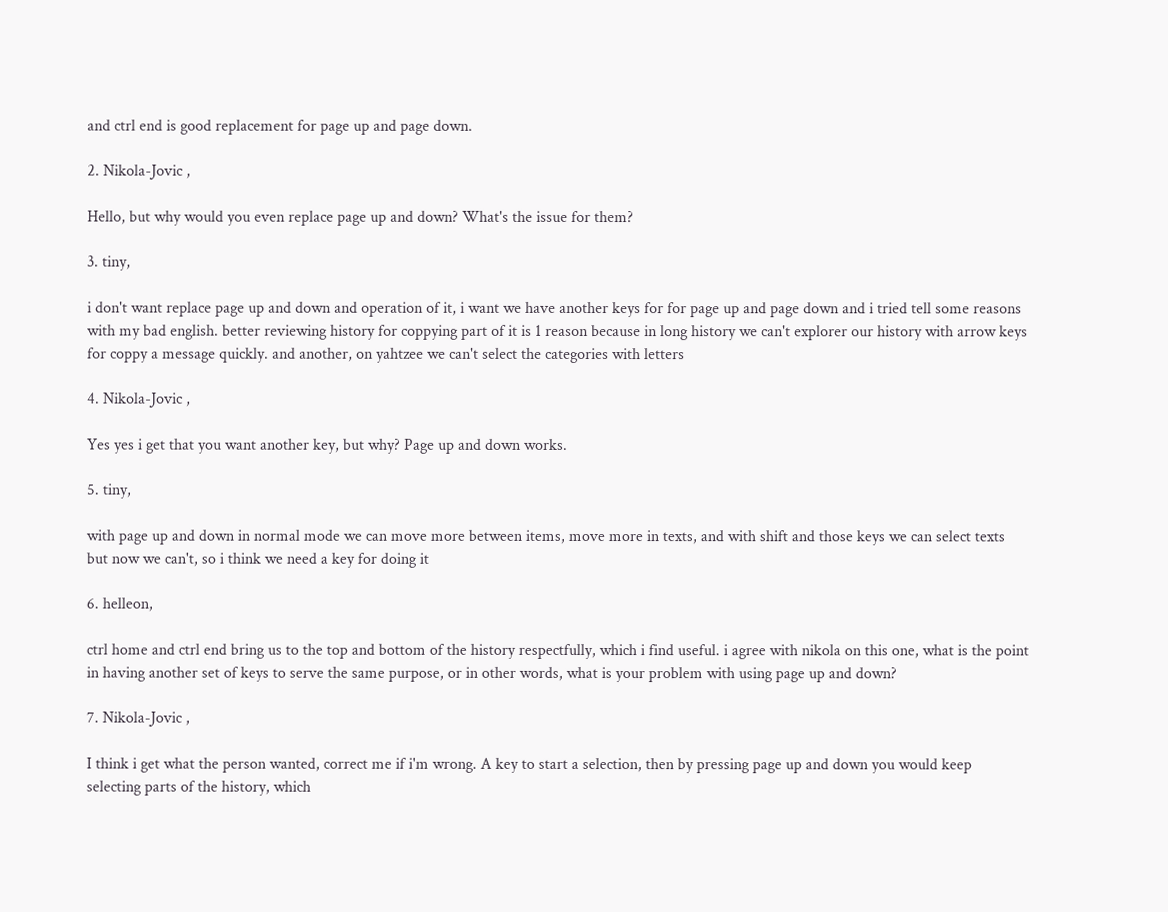and ctrl end is good replacement for page up and page down.

2. Nikola-Jovic ,

Hello, but why would you even replace page up and down? What's the issue for them?

3. tiny,

i don't want replace page up and down and operation of it, i want we have another keys for for page up and page down and i tried tell some reasons with my bad english. better reviewing history for coppying part of it is 1 reason because in long history we can't explorer our history with arrow keys for coppy a message quickly. and another, on yahtzee we can't select the categories with letters

4. Nikola-Jovic ,

Yes yes i get that you want another key, but why? Page up and down works.

5. tiny,

with page up and down in normal mode we can move more between items, move more in texts, and with shift and those keys we can select texts but now we can't, so i think we need a key for doing it

6. helleon,

ctrl home and ctrl end bring us to the top and bottom of the history respectfully, which i find useful. i agree with nikola on this one, what is the point in having another set of keys to serve the same purpose, or in other words, what is your problem with using page up and down?

7. Nikola-Jovic ,

I think i get what the person wanted, correct me if i'm wrong. A key to start a selection, then by pressing page up and down you would keep selecting parts of the history, which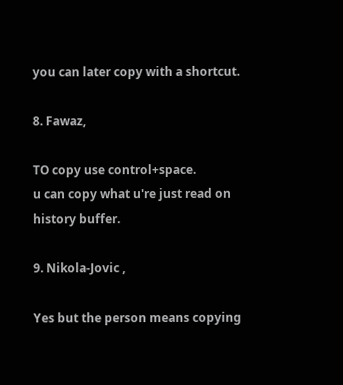you can later copy with a shortcut.

8. Fawaz,

TO copy use control+space.
u can copy what u're just read on history buffer.

9. Nikola-Jovic ,

Yes but the person means copying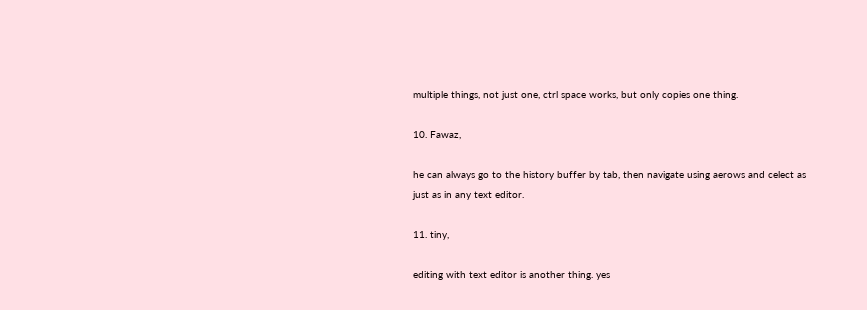multiple things, not just one, ctrl space works, but only copies one thing.

10. Fawaz,

he can always go to the history buffer by tab, then navigate using aerows and celect as just as in any text editor.

11. tiny,

editing with text editor is another thing. yes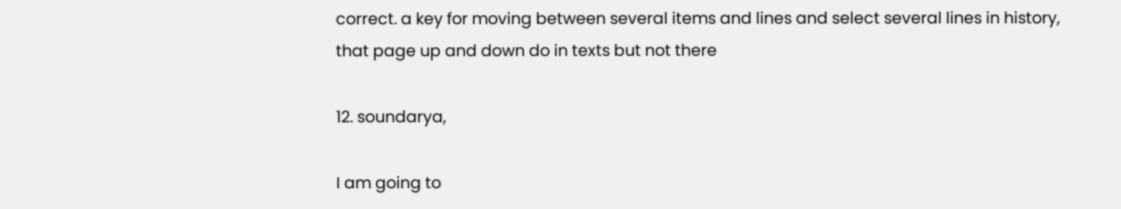correct. a key for moving between several items and lines and select several lines in history, that page up and down do in texts but not there

12. soundarya,

I am going to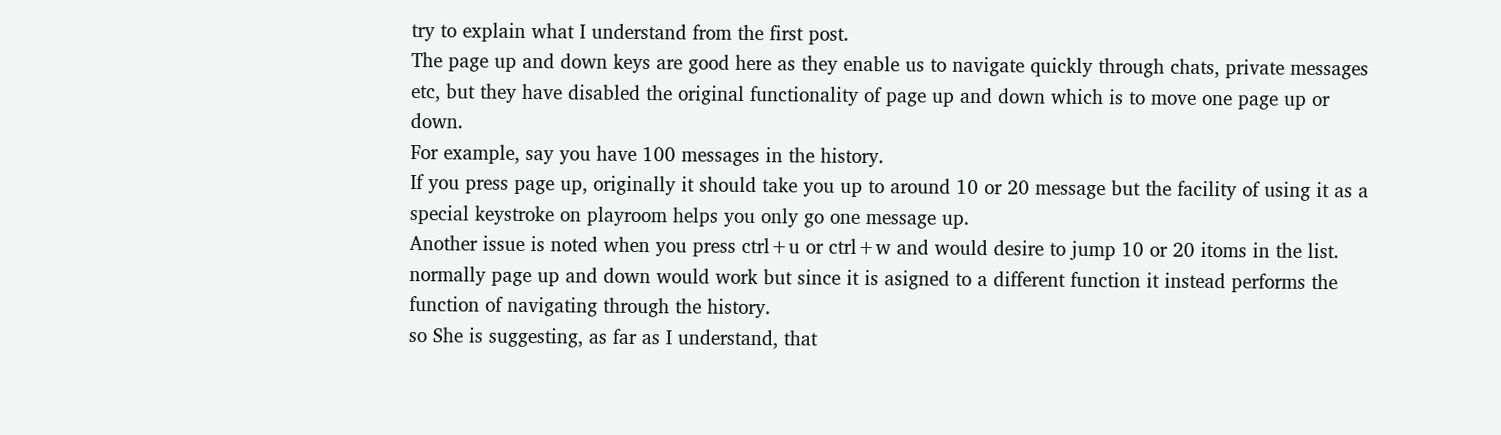try to explain what I understand from the first post.
The page up and down keys are good here as they enable us to navigate quickly through chats, private messages etc, but they have disabled the original functionality of page up and down which is to move one page up or down.
For example, say you have 100 messages in the history.
If you press page up, originally it should take you up to around 10 or 20 message but the facility of using it as a special keystroke on playroom helps you only go one message up.
Another issue is noted when you press ctrl+u or ctrl+w and would desire to jump 10 or 20 itoms in the list. normally page up and down would work but since it is asigned to a different function it instead performs the function of navigating through the history.
so She is suggesting, as far as I understand, that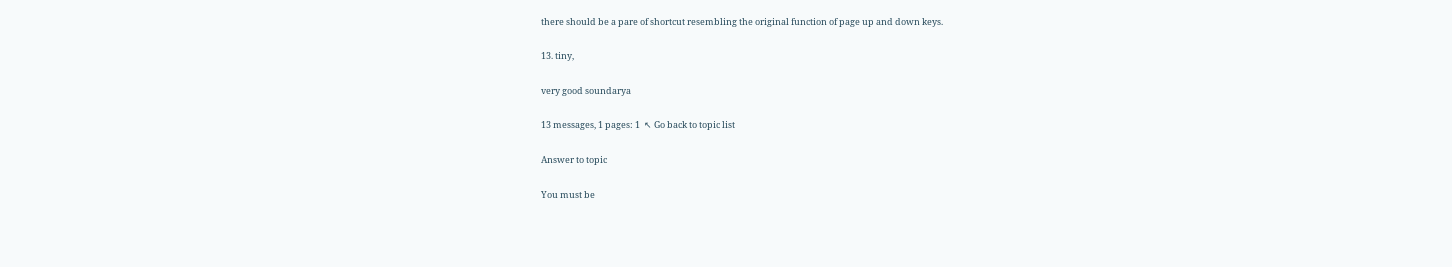there should be a pare of shortcut resembling the original function of page up and down keys.

13. tiny,

very good soundarya

13 messages, 1 pages: 1  ↖ Go back to topic list

Answer to topic

You must be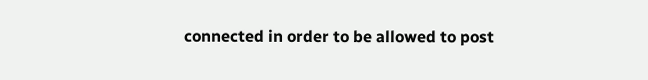connected in order to be allowed to post